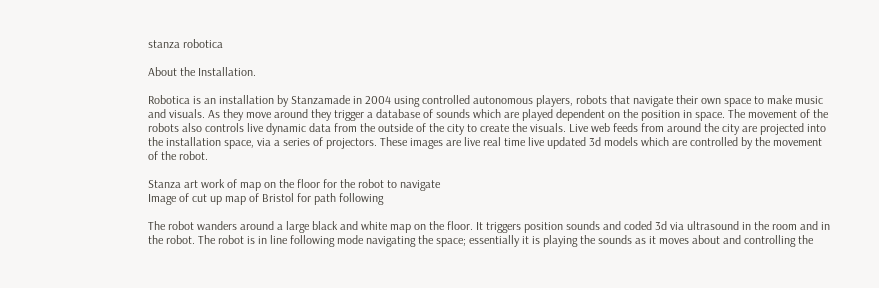stanza robotica

About the Installation.

Robotica is an installation by Stanzamade in 2004 using controlled autonomous players, robots that navigate their own space to make music and visuals. As they move around they trigger a database of sounds which are played dependent on the position in space. The movement of the robots also controls live dynamic data from the outside of the city to create the visuals. Live web feeds from around the city are projected into the installation space, via a series of projectors. These images are live real time live updated 3d models which are controlled by the movement of the robot.

Stanza art work of map on the floor for the robot to navigate
Image of cut up map of Bristol for path following

The robot wanders around a large black and white map on the floor. It triggers position sounds and coded 3d via ultrasound in the room and in the robot. The robot is in line following mode navigating the space; essentially it is playing the sounds as it moves about and controlling the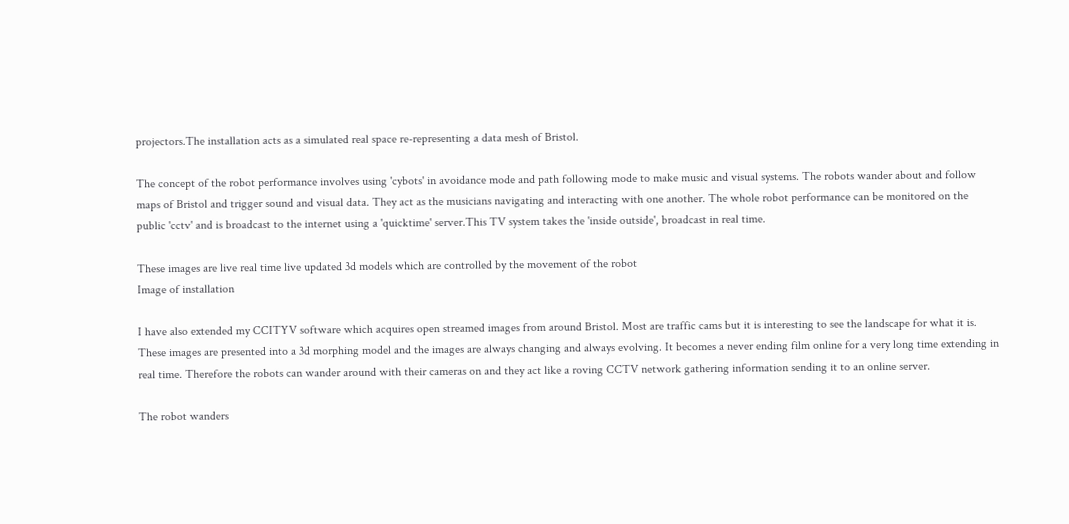projectors.The installation acts as a simulated real space re-representing a data mesh of Bristol.

The concept of the robot performance involves using 'cybots' in avoidance mode and path following mode to make music and visual systems. The robots wander about and follow maps of Bristol and trigger sound and visual data. They act as the musicians navigating and interacting with one another. The whole robot performance can be monitored on the public 'cctv' and is broadcast to the internet using a 'quicktime' server.This TV system takes the 'inside outside', broadcast in real time.

These images are live real time live updated 3d models which are controlled by the movement of the robot
Image of installation

I have also extended my CCITYV software which acquires open streamed images from around Bristol. Most are traffic cams but it is interesting to see the landscape for what it is. These images are presented into a 3d morphing model and the images are always changing and always evolving. It becomes a never ending film online for a very long time extending in real time. Therefore the robots can wander around with their cameras on and they act like a roving CCTV network gathering information sending it to an online server.

The robot wanders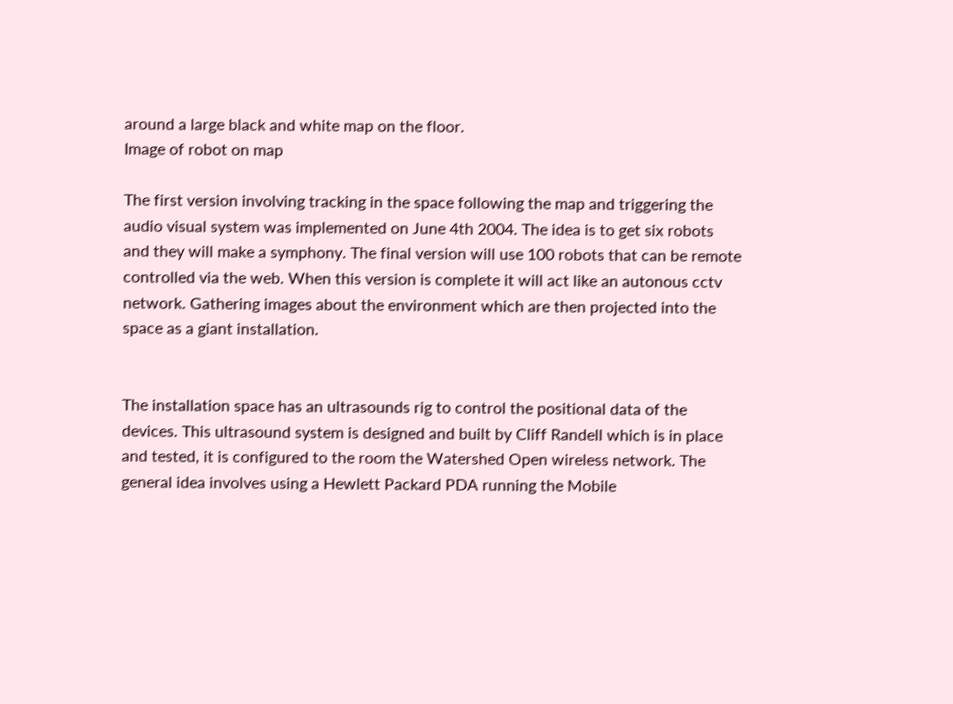around a large black and white map on the floor.
Image of robot on map

The first version involving tracking in the space following the map and triggering the audio visual system was implemented on June 4th 2004. The idea is to get six robots and they will make a symphony. The final version will use 100 robots that can be remote controlled via the web. When this version is complete it will act like an autonous cctv network. Gathering images about the environment which are then projected into the space as a giant installation.


The installation space has an ultrasounds rig to control the positional data of the devices. This ultrasound system is designed and built by Cliff Randell which is in place and tested, it is configured to the room the Watershed Open wireless network. The general idea involves using a Hewlett Packard PDA running the Mobile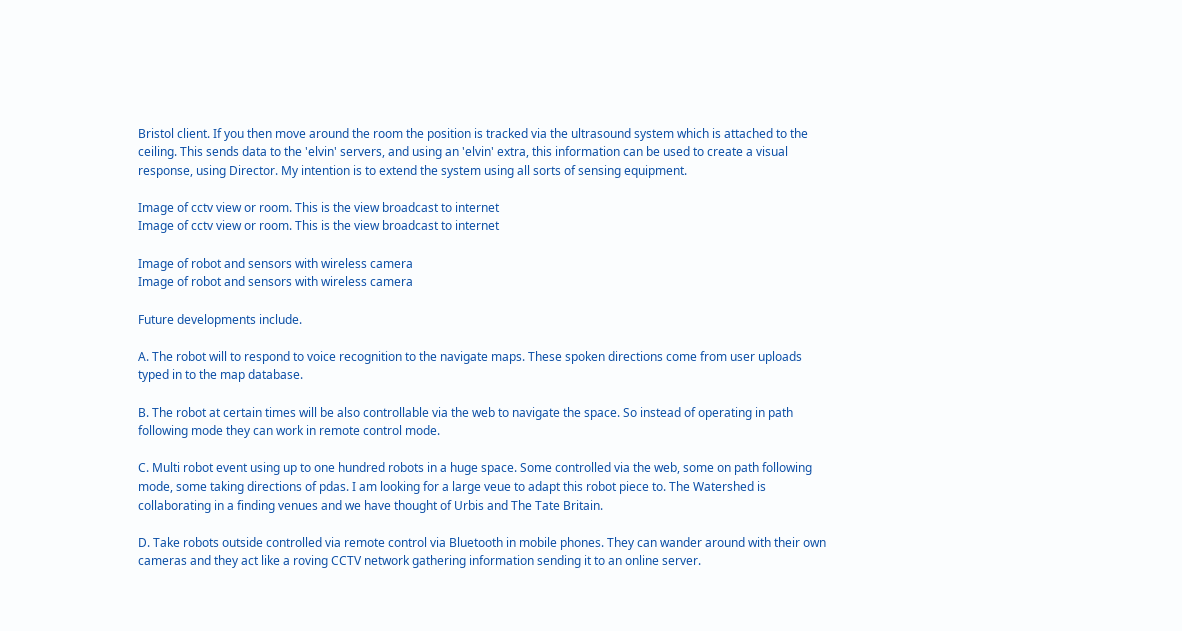Bristol client. If you then move around the room the position is tracked via the ultrasound system which is attached to the ceiling. This sends data to the 'elvin' servers, and using an 'elvin' extra, this information can be used to create a visual response, using Director. My intention is to extend the system using all sorts of sensing equipment.

Image of cctv view or room. This is the view broadcast to internet
Image of cctv view or room. This is the view broadcast to internet

Image of robot and sensors with wireless camera
Image of robot and sensors with wireless camera

Future developments include.

A. The robot will to respond to voice recognition to the navigate maps. These spoken directions come from user uploads typed in to the map database.

B. The robot at certain times will be also controllable via the web to navigate the space. So instead of operating in path following mode they can work in remote control mode.

C. Multi robot event using up to one hundred robots in a huge space. Some controlled via the web, some on path following mode, some taking directions of pdas. I am looking for a large veue to adapt this robot piece to. The Watershed is collaborating in a finding venues and we have thought of Urbis and The Tate Britain.

D. Take robots outside controlled via remote control via Bluetooth in mobile phones. They can wander around with their own cameras and they act like a roving CCTV network gathering information sending it to an online server.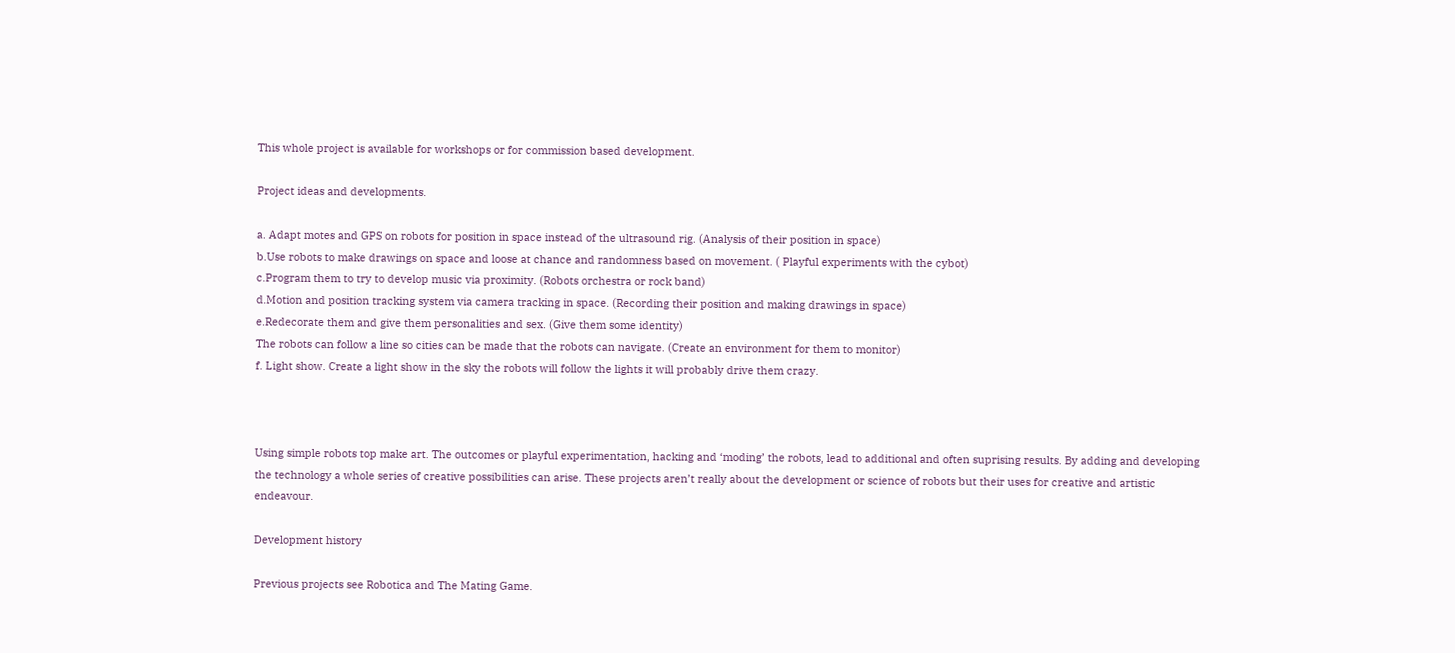This whole project is available for workshops or for commission based development.

Project ideas and developments.

a. Adapt motes and GPS on robots for position in space instead of the ultrasound rig. (Analysis of their position in space)
b.Use robots to make drawings on space and loose at chance and randomness based on movement. ( Playful experiments with the cybot)
c.Program them to try to develop music via proximity. (Robots orchestra or rock band)
d.Motion and position tracking system via camera tracking in space. (Recording their position and making drawings in space)
e.Redecorate them and give them personalities and sex. (Give them some identity)
The robots can follow a line so cities can be made that the robots can navigate. (Create an environment for them to monitor)
f. Light show. Create a light show in the sky the robots will follow the lights it will probably drive them crazy.



Using simple robots top make art. The outcomes or playful experimentation, hacking and ‘moding’ the robots, lead to additional and often suprising results. By adding and developing the technology a whole series of creative possibilities can arise. These projects aren’t really about the development or science of robots but their uses for creative and artistic endeavour.

Development history

Previous projects see Robotica and The Mating Game.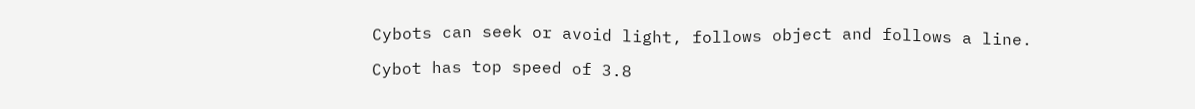Cybots can seek or avoid light, follows object and follows a line.

Cybot has top speed of 3.8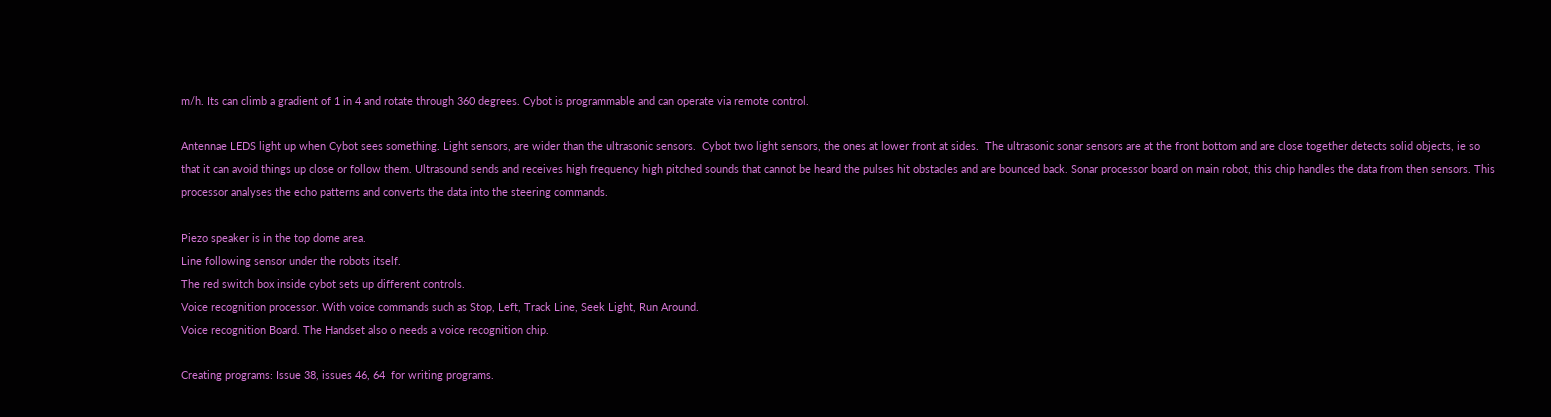m/h. Its can climb a gradient of 1 in 4 and rotate through 360 degrees. Cybot is programmable and can operate via remote control.

Antennae LEDS light up when Cybot sees something. Light sensors, are wider than the ultrasonic sensors.  Cybot two light sensors, the ones at lower front at sides.  The ultrasonic sonar sensors are at the front bottom and are close together detects solid objects, ie so that it can avoid things up close or follow them. Ultrasound sends and receives high frequency high pitched sounds that cannot be heard the pulses hit obstacles and are bounced back. Sonar processor board on main robot, this chip handles the data from then sensors. This processor analyses the echo patterns and converts the data into the steering commands.

Piezo speaker is in the top dome area.
Line following sensor under the robots itself.
The red switch box inside cybot sets up different controls.
Voice recognition processor. With voice commands such as Stop, Left, Track Line, Seek Light, Run Around.
Voice recognition Board. The Handset also o needs a voice recognition chip.

Creating programs: Issue 38, issues 46, 64  for writing programs.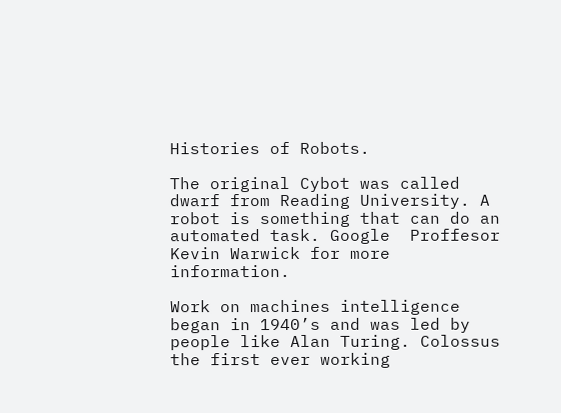Histories of Robots.

The original Cybot was called dwarf from Reading University. A robot is something that can do an automated task. Google  Proffesor Kevin Warwick for more information.

Work on machines intelligence began in 1940’s and was led by people like Alan Turing. Colossus the first ever working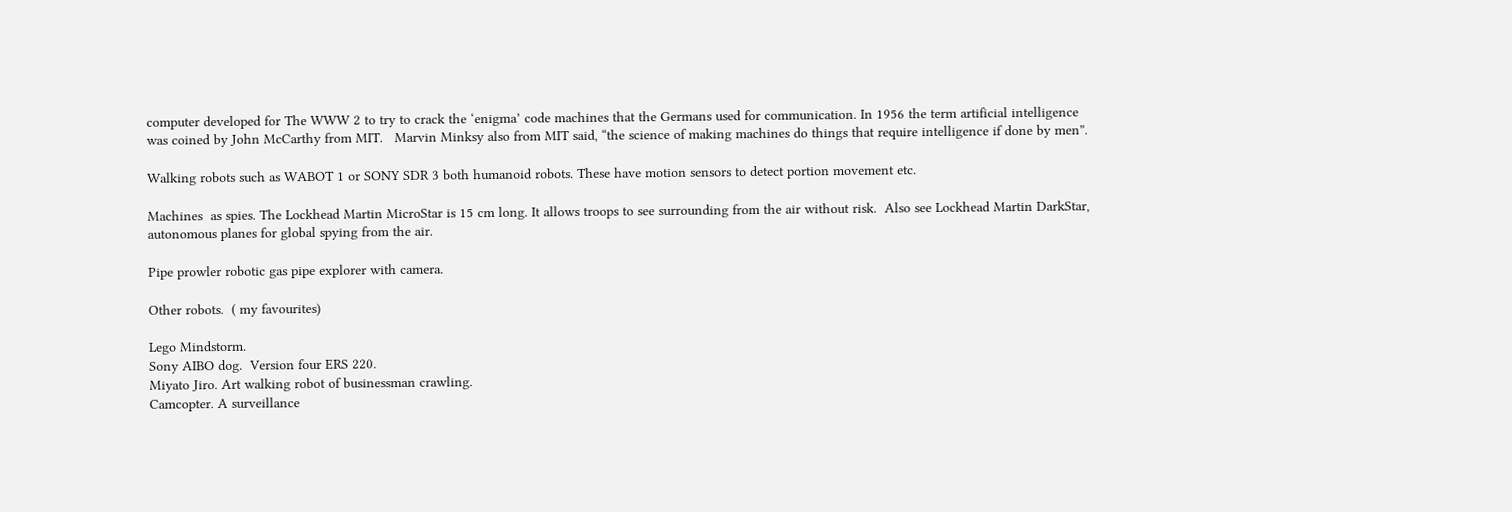computer developed for The WWW 2 to try to crack the ‘enigma’ code machines that the Germans used for communication. In 1956 the term artificial intelligence was coined by John McCarthy from MIT.   Marvin Minksy also from MIT said, “the science of making machines do things that require intelligence if done by men”.

Walking robots such as WABOT 1 or SONY SDR 3 both humanoid robots. These have motion sensors to detect portion movement etc.

Machines  as spies. The Lockhead Martin MicroStar is 15 cm long. It allows troops to see surrounding from the air without risk.  Also see Lockhead Martin DarkStar, autonomous planes for global spying from the air.

Pipe prowler robotic gas pipe explorer with camera.

Other robots.  ( my favourites)

Lego Mindstorm.
Sony AIBO dog.  Version four ERS 220.
Miyato Jiro. Art walking robot of businessman crawling.
Camcopter. A surveillance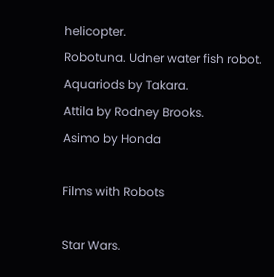helicopter.
Robotuna. Udner water fish robot.
Aquariods by Takara.
Attila by Rodney Brooks.
Asimo by Honda

Films with Robots

Star Wars.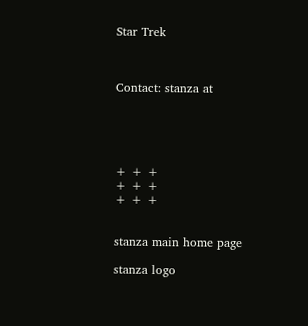Star Trek



Contact: stanza at





+ + +
+ + +
+ + +


stanza main home page

stanza logo